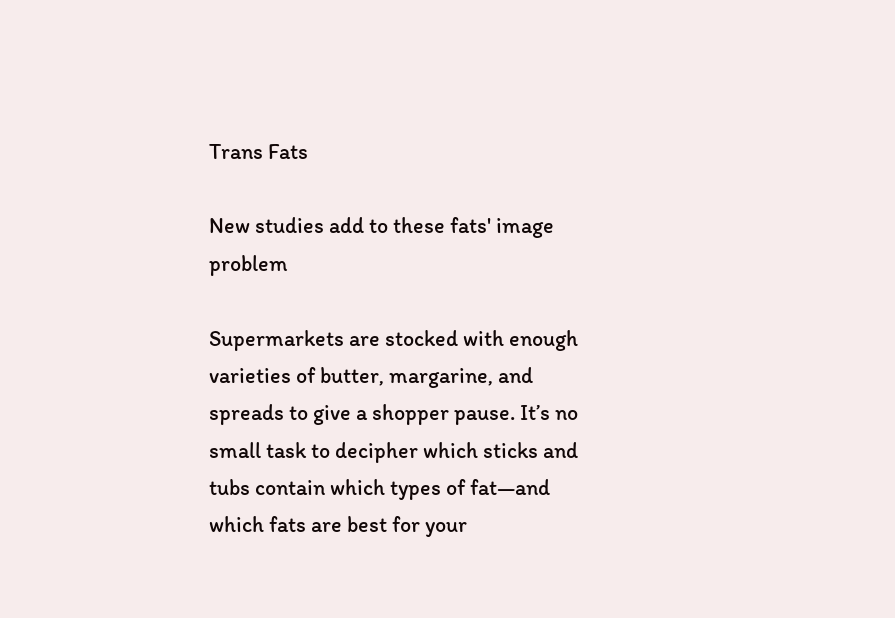Trans Fats

New studies add to these fats' image problem

Supermarkets are stocked with enough varieties of butter, margarine, and spreads to give a shopper pause. It’s no small task to decipher which sticks and tubs contain which types of fat—and which fats are best for your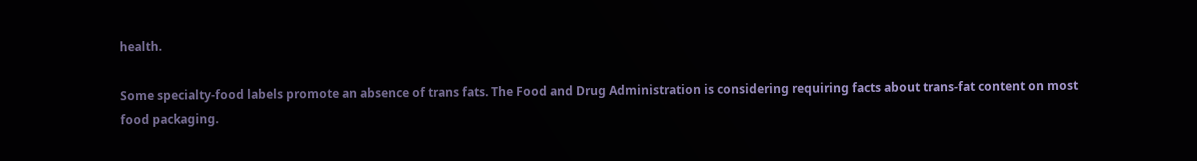health.

Some specialty-food labels promote an absence of trans fats. The Food and Drug Administration is considering requiring facts about trans-fat content on most food packaging.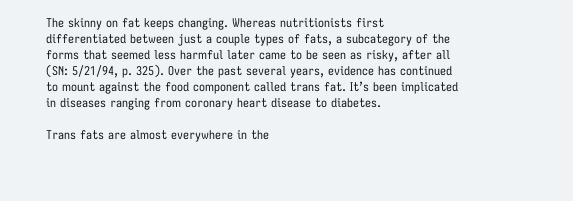The skinny on fat keeps changing. Whereas nutritionists first differentiated between just a couple types of fats, a subcategory of the forms that seemed less harmful later came to be seen as risky, after all (SN: 5/21/94, p. 325). Over the past several years, evidence has continued to mount against the food component called trans fat. It’s been implicated in diseases ranging from coronary heart disease to diabetes.

Trans fats are almost everywhere in the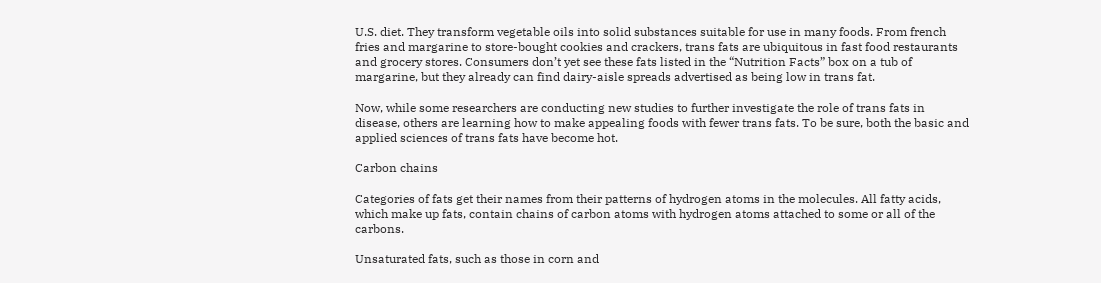U.S. diet. They transform vegetable oils into solid substances suitable for use in many foods. From french fries and margarine to store-bought cookies and crackers, trans fats are ubiquitous in fast food restaurants and grocery stores. Consumers don’t yet see these fats listed in the “Nutrition Facts” box on a tub of margarine, but they already can find dairy-aisle spreads advertised as being low in trans fat.

Now, while some researchers are conducting new studies to further investigate the role of trans fats in disease, others are learning how to make appealing foods with fewer trans fats. To be sure, both the basic and applied sciences of trans fats have become hot.

Carbon chains

Categories of fats get their names from their patterns of hydrogen atoms in the molecules. All fatty acids, which make up fats, contain chains of carbon atoms with hydrogen atoms attached to some or all of the carbons.

Unsaturated fats, such as those in corn and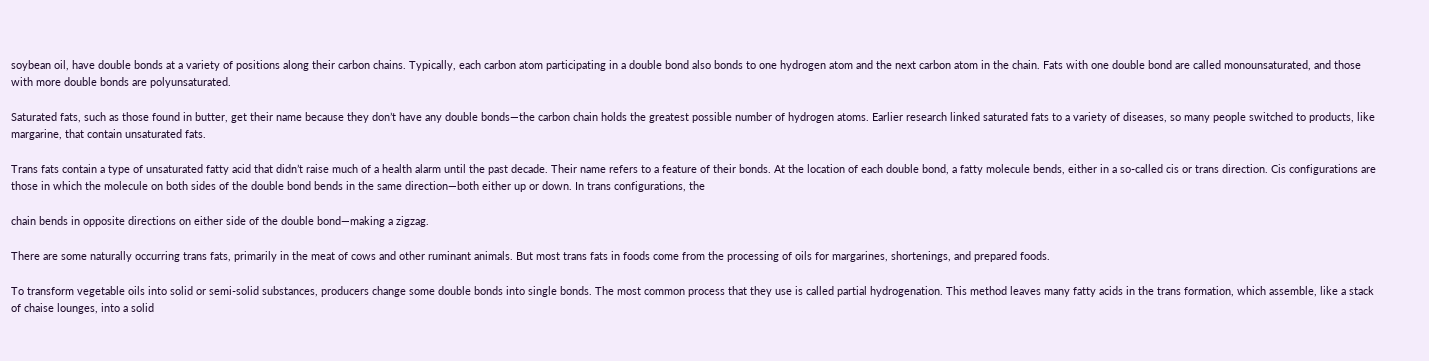soybean oil, have double bonds at a variety of positions along their carbon chains. Typically, each carbon atom participating in a double bond also bonds to one hydrogen atom and the next carbon atom in the chain. Fats with one double bond are called monounsaturated, and those with more double bonds are polyunsaturated.

Saturated fats, such as those found in butter, get their name because they don’t have any double bonds—the carbon chain holds the greatest possible number of hydrogen atoms. Earlier research linked saturated fats to a variety of diseases, so many people switched to products, like margarine, that contain unsaturated fats.

Trans fats contain a type of unsaturated fatty acid that didn’t raise much of a health alarm until the past decade. Their name refers to a feature of their bonds. At the location of each double bond, a fatty molecule bends, either in a so-called cis or trans direction. Cis configurations are those in which the molecule on both sides of the double bond bends in the same direction—both either up or down. In trans configurations, the

chain bends in opposite directions on either side of the double bond—making a zigzag.

There are some naturally occurring trans fats, primarily in the meat of cows and other ruminant animals. But most trans fats in foods come from the processing of oils for margarines, shortenings, and prepared foods.

To transform vegetable oils into solid or semi-solid substances, producers change some double bonds into single bonds. The most common process that they use is called partial hydrogenation. This method leaves many fatty acids in the trans formation, which assemble, like a stack of chaise lounges, into a solid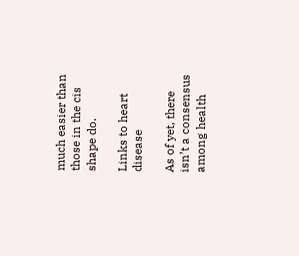much easier than those in the cis shape do.

Links to heart disease

As of yet, there isn’t a consensus among health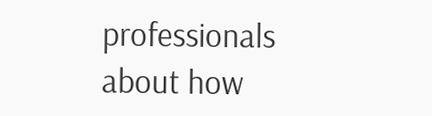professionals about how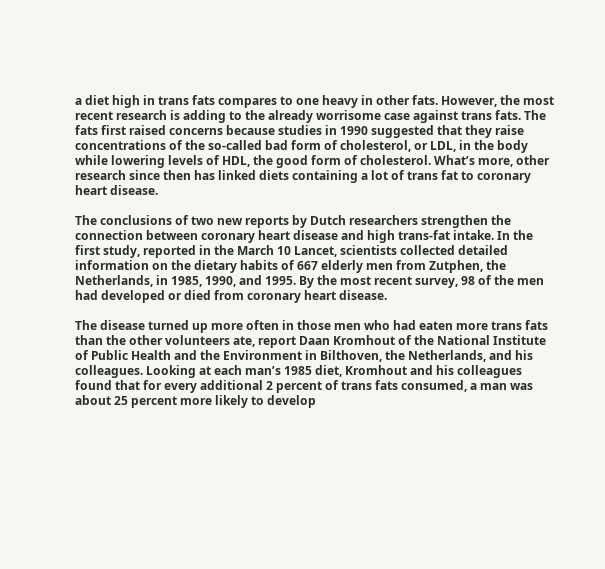a diet high in trans fats compares to one heavy in other fats. However, the most recent research is adding to the already worrisome case against trans fats. The fats first raised concerns because studies in 1990 suggested that they raise concentrations of the so-called bad form of cholesterol, or LDL, in the body while lowering levels of HDL, the good form of cholesterol. What’s more, other research since then has linked diets containing a lot of trans fat to coronary heart disease.

The conclusions of two new reports by Dutch researchers strengthen the connection between coronary heart disease and high trans-fat intake. In the first study, reported in the March 10 Lancet, scientists collected detailed information on the dietary habits of 667 elderly men from Zutphen, the Netherlands, in 1985, 1990, and 1995. By the most recent survey, 98 of the men had developed or died from coronary heart disease.

The disease turned up more often in those men who had eaten more trans fats than the other volunteers ate, report Daan Kromhout of the National Institute of Public Health and the Environment in Bilthoven, the Netherlands, and his colleagues. Looking at each man’s 1985 diet, Kromhout and his colleagues found that for every additional 2 percent of trans fats consumed, a man was about 25 percent more likely to develop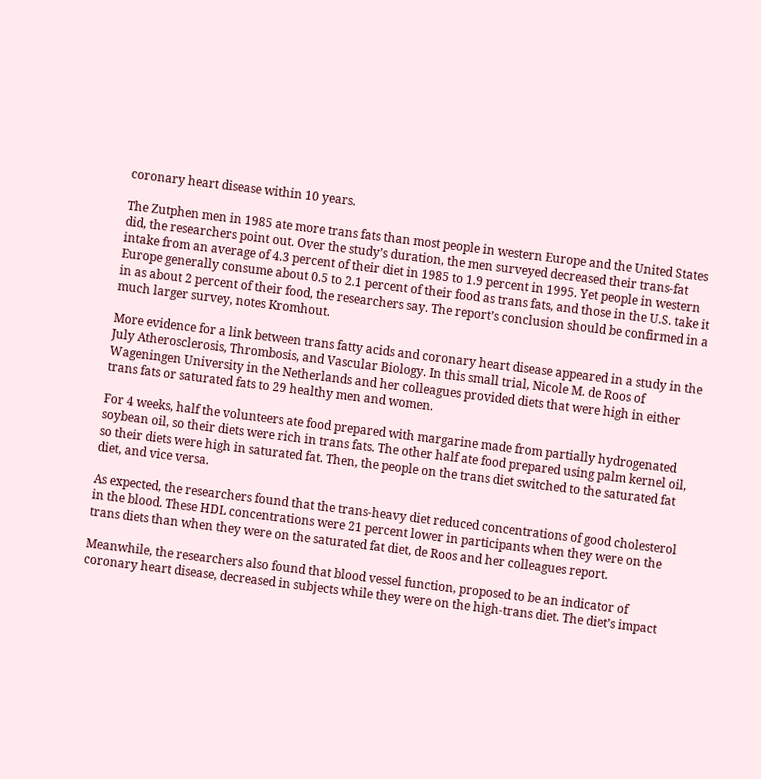coronary heart disease within 10 years.

The Zutphen men in 1985 ate more trans fats than most people in western Europe and the United States did, the researchers point out. Over the study’s duration, the men surveyed decreased their trans-fat intake from an average of 4.3 percent of their diet in 1985 to 1.9 percent in 1995. Yet people in western Europe generally consume about 0.5 to 2.1 percent of their food as trans fats, and those in the U.S. take it in as about 2 percent of their food, the researchers say. The report’s conclusion should be confirmed in a much larger survey, notes Kromhout.

More evidence for a link between trans fatty acids and coronary heart disease appeared in a study in the July Atherosclerosis, Thrombosis, and Vascular Biology. In this small trial, Nicole M. de Roos of Wageningen University in the Netherlands and her colleagues provided diets that were high in either trans fats or saturated fats to 29 healthy men and women.

For 4 weeks, half the volunteers ate food prepared with margarine made from partially hydrogenated soybean oil, so their diets were rich in trans fats. The other half ate food prepared using palm kernel oil, so their diets were high in saturated fat. Then, the people on the trans diet switched to the saturated fat diet, and vice versa.

As expected, the researchers found that the trans-heavy diet reduced concentrations of good cholesterol in the blood. These HDL concentrations were 21 percent lower in participants when they were on the trans diets than when they were on the saturated fat diet, de Roos and her colleagues report.

Meanwhile, the researchers also found that blood vessel function, proposed to be an indicator of coronary heart disease, decreased in subjects while they were on the high-trans diet. The diet’s impact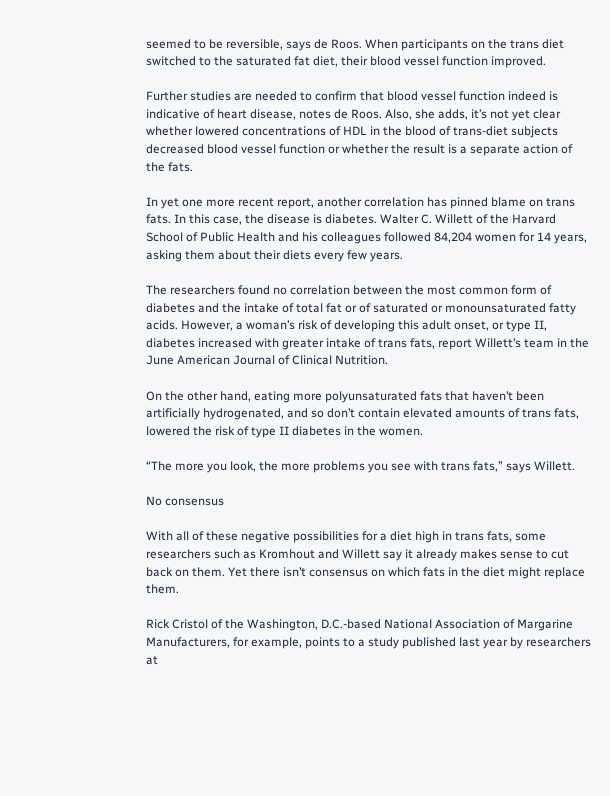seemed to be reversible, says de Roos. When participants on the trans diet switched to the saturated fat diet, their blood vessel function improved.

Further studies are needed to confirm that blood vessel function indeed is indicative of heart disease, notes de Roos. Also, she adds, it’s not yet clear whether lowered concentrations of HDL in the blood of trans-diet subjects decreased blood vessel function or whether the result is a separate action of the fats.

In yet one more recent report, another correlation has pinned blame on trans fats. In this case, the disease is diabetes. Walter C. Willett of the Harvard School of Public Health and his colleagues followed 84,204 women for 14 years, asking them about their diets every few years.

The researchers found no correlation between the most common form of diabetes and the intake of total fat or of saturated or monounsaturated fatty acids. However, a woman’s risk of developing this adult onset, or type II, diabetes increased with greater intake of trans fats, report Willett’s team in the June American Journal of Clinical Nutrition.

On the other hand, eating more polyunsaturated fats that haven’t been artificially hydrogenated, and so don’t contain elevated amounts of trans fats, lowered the risk of type II diabetes in the women.

“The more you look, the more problems you see with trans fats,” says Willett.

No consensus

With all of these negative possibilities for a diet high in trans fats, some researchers such as Kromhout and Willett say it already makes sense to cut back on them. Yet there isn’t consensus on which fats in the diet might replace them.

Rick Cristol of the Washington, D.C.-based National Association of Margarine Manufacturers, for example, points to a study published last year by researchers at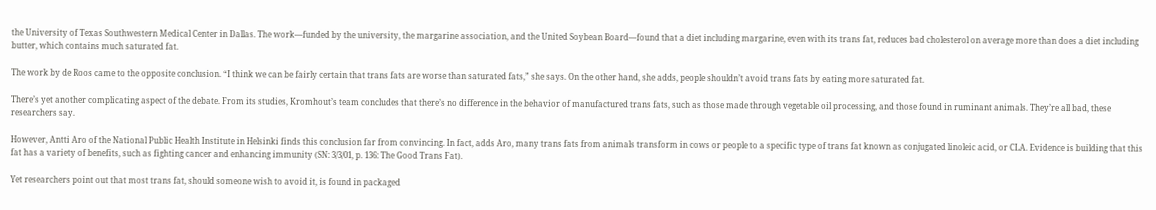the University of Texas Southwestern Medical Center in Dallas. The work—funded by the university, the margarine association, and the United Soybean Board—found that a diet including margarine, even with its trans fat, reduces bad cholesterol on average more than does a diet including butter, which contains much saturated fat.

The work by de Roos came to the opposite conclusion. “I think we can be fairly certain that trans fats are worse than saturated fats,” she says. On the other hand, she adds, people shouldn’t avoid trans fats by eating more saturated fat.

There’s yet another complicating aspect of the debate. From its studies, Kromhout’s team concludes that there’s no difference in the behavior of manufactured trans fats, such as those made through vegetable oil processing, and those found in ruminant animals. They’re all bad, these researchers say.

However, Antti Aro of the National Public Health Institute in Helsinki finds this conclusion far from convincing. In fact, adds Aro, many trans fats from animals transform in cows or people to a specific type of trans fat known as conjugated linoleic acid, or CLA. Evidence is building that this fat has a variety of benefits, such as fighting cancer and enhancing immunity (SN: 3/3/01, p. 136: The Good Trans Fat).

Yet researchers point out that most trans fat, should someone wish to avoid it, is found in packaged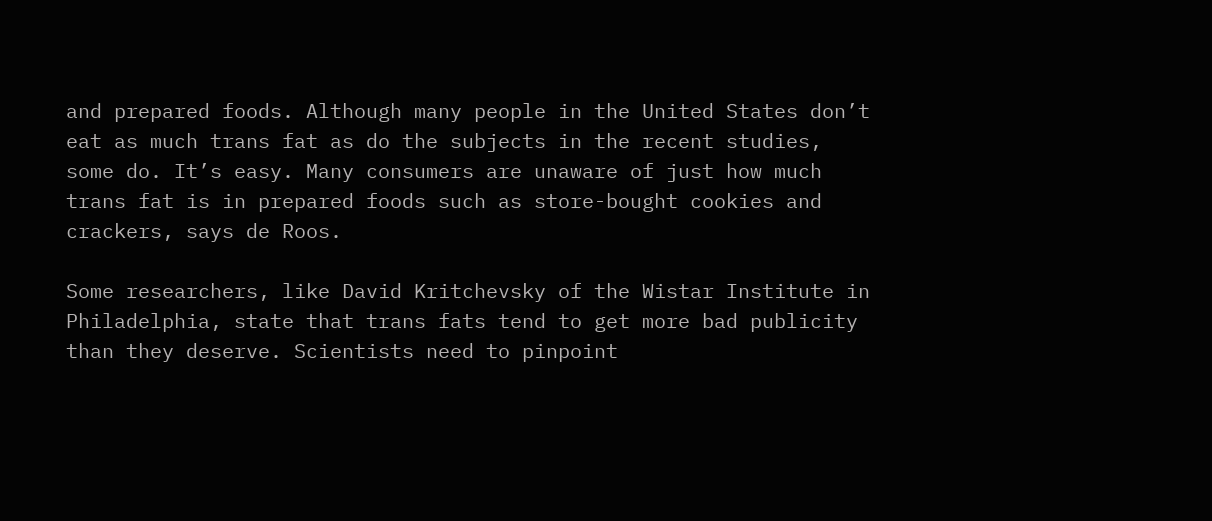and prepared foods. Although many people in the United States don’t eat as much trans fat as do the subjects in the recent studies, some do. It’s easy. Many consumers are unaware of just how much trans fat is in prepared foods such as store-bought cookies and crackers, says de Roos.

Some researchers, like David Kritchevsky of the Wistar Institute in Philadelphia, state that trans fats tend to get more bad publicity than they deserve. Scientists need to pinpoint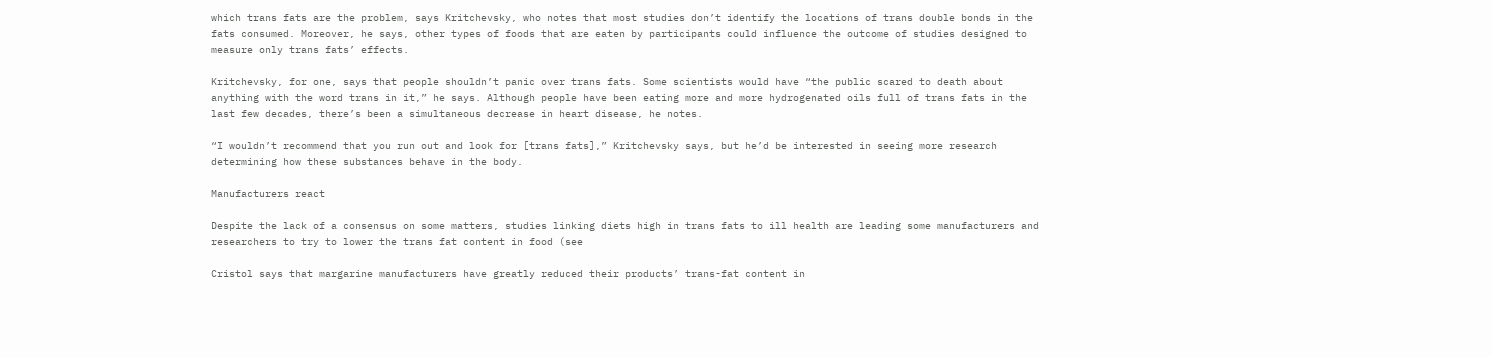which trans fats are the problem, says Kritchevsky, who notes that most studies don’t identify the locations of trans double bonds in the fats consumed. Moreover, he says, other types of foods that are eaten by participants could influence the outcome of studies designed to measure only trans fats’ effects.

Kritchevsky, for one, says that people shouldn’t panic over trans fats. Some scientists would have “the public scared to death about anything with the word trans in it,” he says. Although people have been eating more and more hydrogenated oils full of trans fats in the last few decades, there’s been a simultaneous decrease in heart disease, he notes.

“I wouldn’t recommend that you run out and look for [trans fats],” Kritchevsky says, but he’d be interested in seeing more research determining how these substances behave in the body.

Manufacturers react

Despite the lack of a consensus on some matters, studies linking diets high in trans fats to ill health are leading some manufacturers and researchers to try to lower the trans fat content in food (see

Cristol says that margarine manufacturers have greatly reduced their products’ trans-fat content in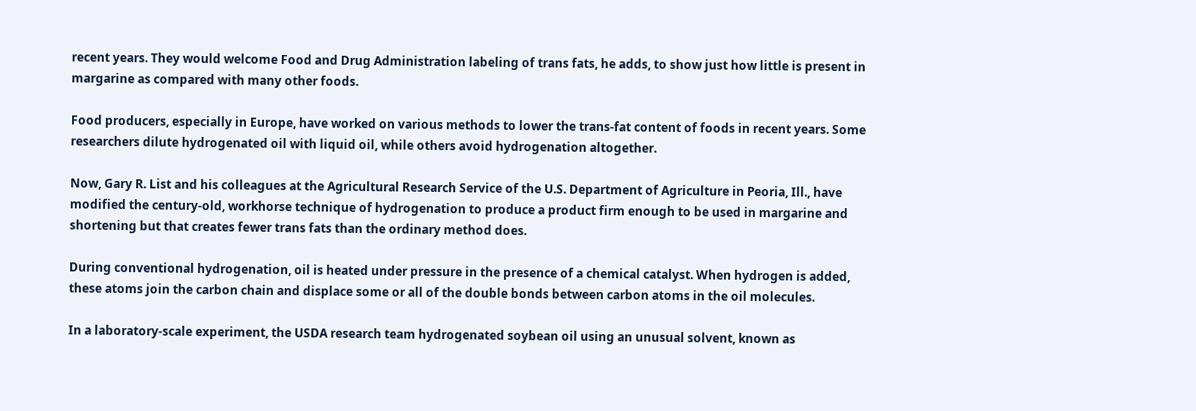recent years. They would welcome Food and Drug Administration labeling of trans fats, he adds, to show just how little is present in margarine as compared with many other foods.

Food producers, especially in Europe, have worked on various methods to lower the trans-fat content of foods in recent years. Some researchers dilute hydrogenated oil with liquid oil, while others avoid hydrogenation altogether.

Now, Gary R. List and his colleagues at the Agricultural Research Service of the U.S. Department of Agriculture in Peoria, Ill., have modified the century-old, workhorse technique of hydrogenation to produce a product firm enough to be used in margarine and shortening but that creates fewer trans fats than the ordinary method does.

During conventional hydrogenation, oil is heated under pressure in the presence of a chemical catalyst. When hydrogen is added, these atoms join the carbon chain and displace some or all of the double bonds between carbon atoms in the oil molecules.

In a laboratory-scale experiment, the USDA research team hydrogenated soybean oil using an unusual solvent, known as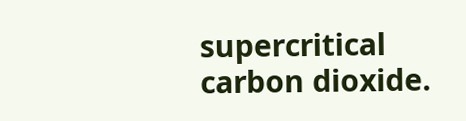supercritical carbon dioxide.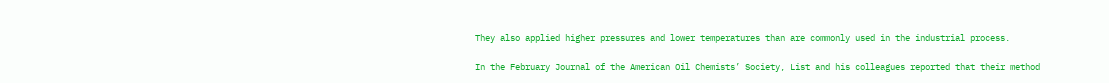They also applied higher pressures and lower temperatures than are commonly used in the industrial process.

In the February Journal of the American Oil Chemists’ Society, List and his colleagues reported that their method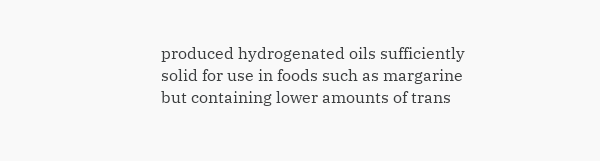produced hydrogenated oils sufficiently solid for use in foods such as margarine but containing lower amounts of trans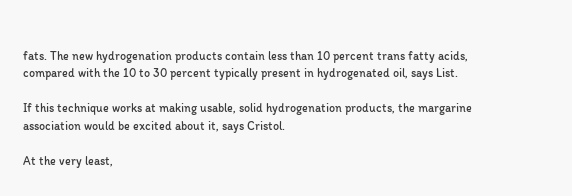fats. The new hydrogenation products contain less than 10 percent trans fatty acids, compared with the 10 to 30 percent typically present in hydrogenated oil, says List.

If this technique works at making usable, solid hydrogenation products, the margarine association would be excited about it, says Cristol.

At the very least,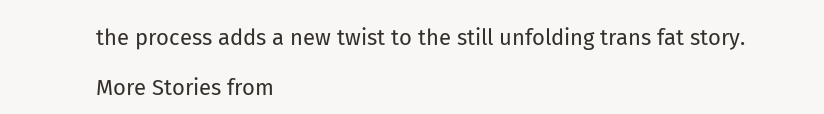the process adds a new twist to the still unfolding trans fat story.

More Stories from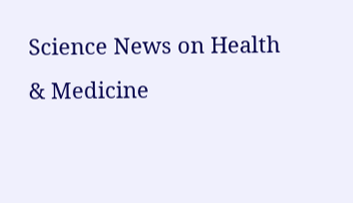Science News on Health & Medicine